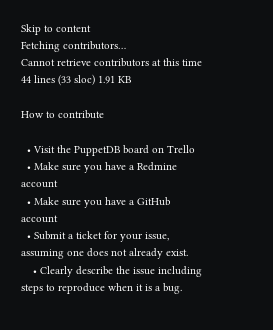Skip to content
Fetching contributors…
Cannot retrieve contributors at this time
44 lines (33 sloc) 1.91 KB

How to contribute

  • Visit the PuppetDB board on Trello
  • Make sure you have a Redmine account
  • Make sure you have a GitHub account
  • Submit a ticket for your issue, assuming one does not already exist.
    • Clearly describe the issue including steps to reproduce when it is a bug.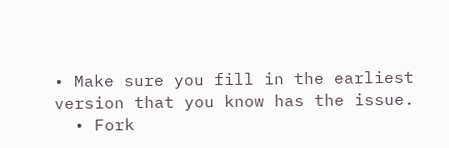• Make sure you fill in the earliest version that you know has the issue.
  • Fork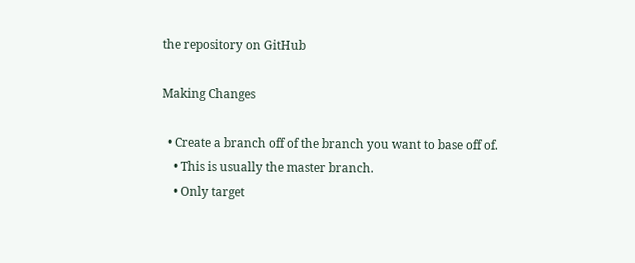the repository on GitHub

Making Changes

  • Create a branch off of the branch you want to base off of.
    • This is usually the master branch.
    • Only target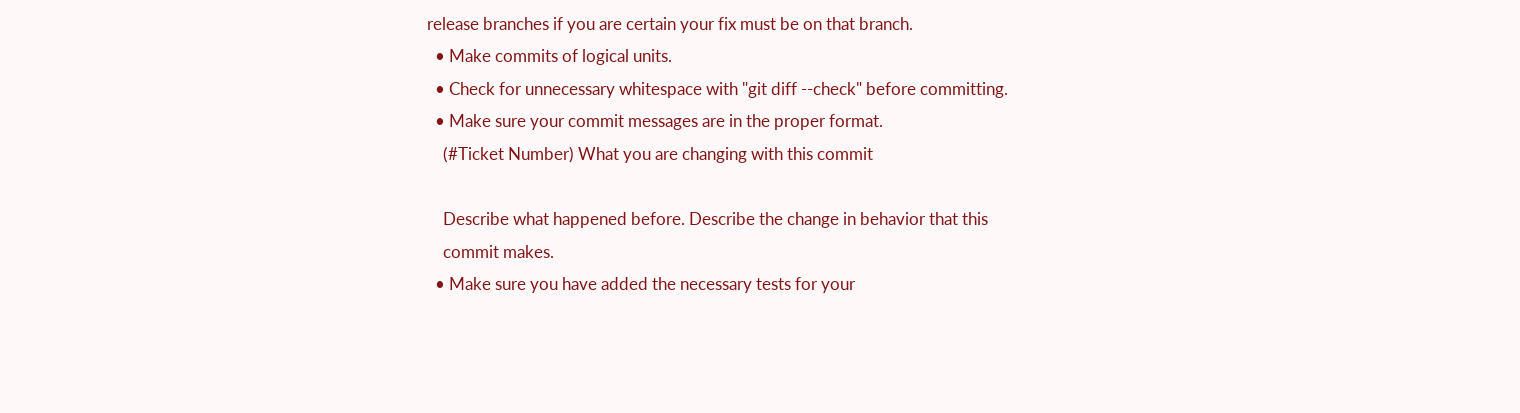release branches if you are certain your fix must be on that branch.
  • Make commits of logical units.
  • Check for unnecessary whitespace with "git diff --check" before committing.
  • Make sure your commit messages are in the proper format.
    (#Ticket Number) What you are changing with this commit

    Describe what happened before. Describe the change in behavior that this
    commit makes.
  • Make sure you have added the necessary tests for your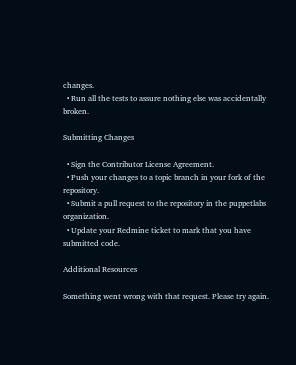changes.
  • Run all the tests to assure nothing else was accidentally broken.

Submitting Changes

  • Sign the Contributor License Agreement.
  • Push your changes to a topic branch in your fork of the repository.
  • Submit a pull request to the repository in the puppetlabs organization.
  • Update your Redmine ticket to mark that you have submitted code.

Additional Resources

Something went wrong with that request. Please try again.